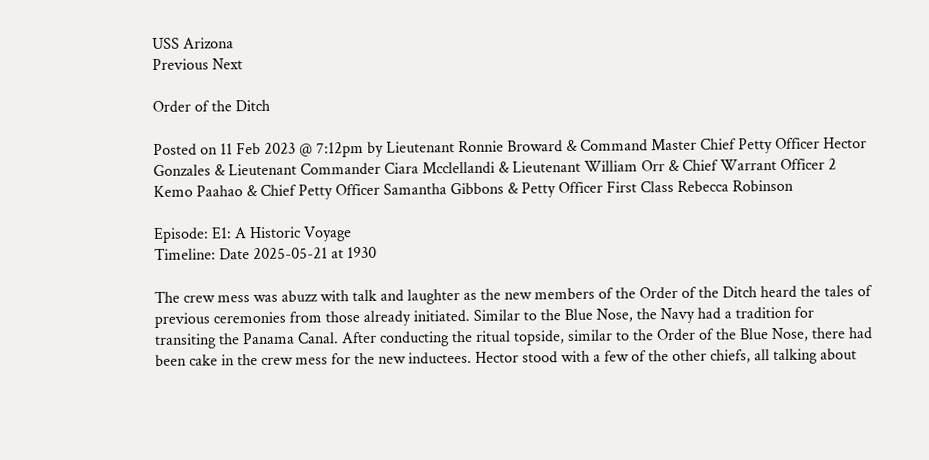USS Arizona
Previous Next

Order of the Ditch

Posted on 11 Feb 2023 @ 7:12pm by Lieutenant Ronnie Broward & Command Master Chief Petty Officer Hector Gonzales & Lieutenant Commander Ciara Mcclellandi & Lieutenant William Orr & Chief Warrant Officer 2 Kemo Paahao & Chief Petty Officer Samantha Gibbons & Petty Officer First Class Rebecca Robinson

Episode: E1: A Historic Voyage
Timeline: Date 2025-05-21 at 1930

The crew mess was abuzz with talk and laughter as the new members of the Order of the Ditch heard the tales of previous ceremonies from those already initiated. Similar to the Blue Nose, the Navy had a tradition for transiting the Panama Canal. After conducting the ritual topside, similar to the Order of the Blue Nose, there had been cake in the crew mess for the new inductees. Hector stood with a few of the other chiefs, all talking about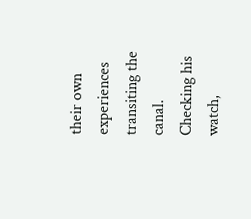their own experiences transiting the canal. Checking his watch,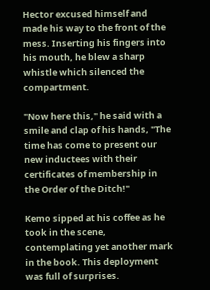Hector excused himself and made his way to the front of the mess. Inserting his fingers into his mouth, he blew a sharp whistle which silenced the compartment.

"Now here this," he said with a smile and clap of his hands, "The time has come to present our new inductees with their certificates of membership in the Order of the Ditch!"

Kemo sipped at his coffee as he took in the scene, contemplating yet another mark in the book. This deployment was full of surprises.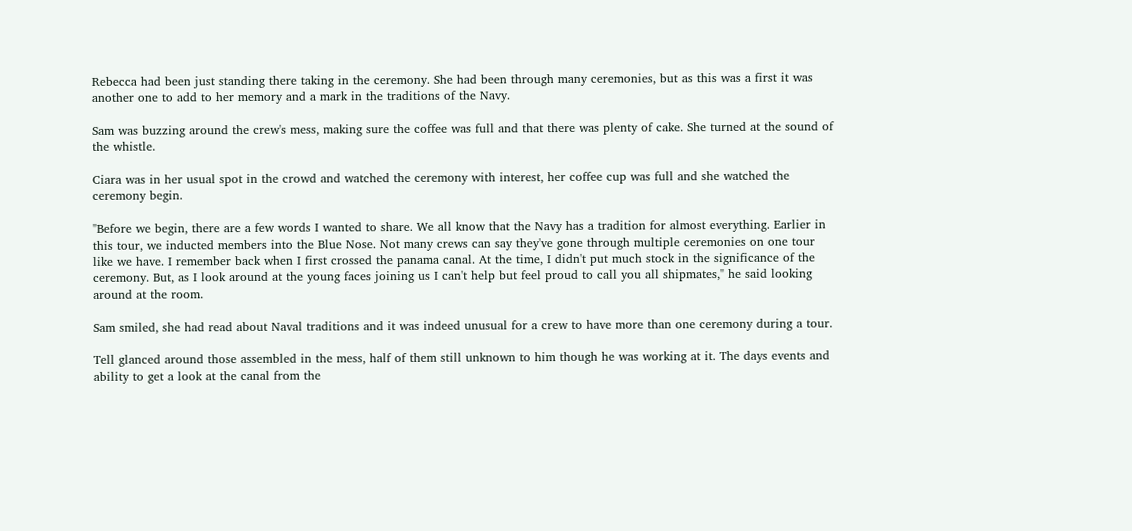Rebecca had been just standing there taking in the ceremony. She had been through many ceremonies, but as this was a first it was another one to add to her memory and a mark in the traditions of the Navy.

Sam was buzzing around the crew's mess, making sure the coffee was full and that there was plenty of cake. She turned at the sound of the whistle.

Ciara was in her usual spot in the crowd and watched the ceremony with interest, her coffee cup was full and she watched the ceremony begin.

"Before we begin, there are a few words I wanted to share. We all know that the Navy has a tradition for almost everything. Earlier in this tour, we inducted members into the Blue Nose. Not many crews can say they've gone through multiple ceremonies on one tour like we have. I remember back when I first crossed the panama canal. At the time, I didn't put much stock in the significance of the ceremony. But, as I look around at the young faces joining us I can't help but feel proud to call you all shipmates," he said looking around at the room.

Sam smiled, she had read about Naval traditions and it was indeed unusual for a crew to have more than one ceremony during a tour.

Tell glanced around those assembled in the mess, half of them still unknown to him though he was working at it. The days events and ability to get a look at the canal from the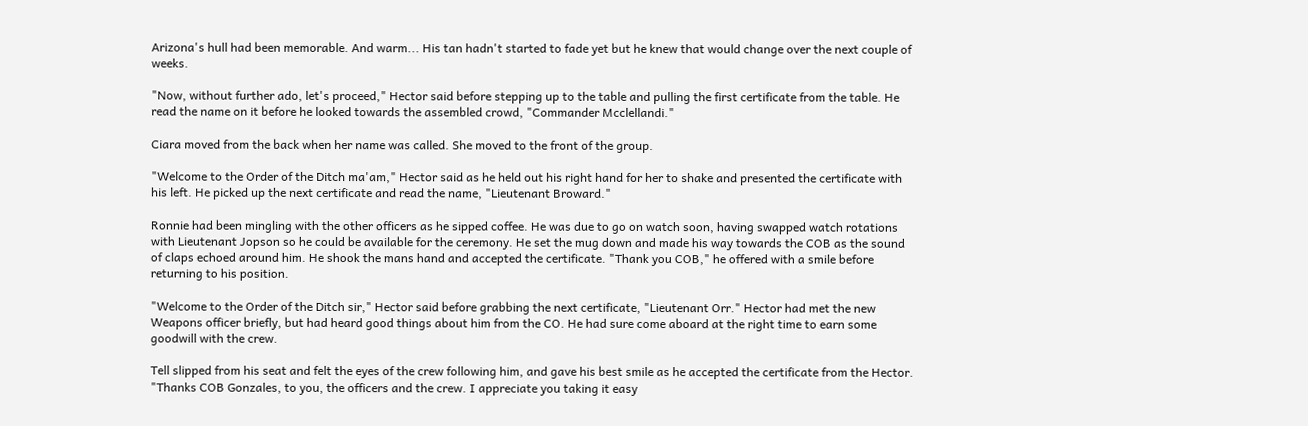Arizona's hull had been memorable. And warm... His tan hadn't started to fade yet but he knew that would change over the next couple of weeks.

"Now, without further ado, let's proceed," Hector said before stepping up to the table and pulling the first certificate from the table. He read the name on it before he looked towards the assembled crowd, "Commander Mcclellandi."

Ciara moved from the back when her name was called. She moved to the front of the group.

"Welcome to the Order of the Ditch ma'am," Hector said as he held out his right hand for her to shake and presented the certificate with his left. He picked up the next certificate and read the name, "Lieutenant Broward."

Ronnie had been mingling with the other officers as he sipped coffee. He was due to go on watch soon, having swapped watch rotations with Lieutenant Jopson so he could be available for the ceremony. He set the mug down and made his way towards the COB as the sound of claps echoed around him. He shook the mans hand and accepted the certificate. "Thank you COB," he offered with a smile before returning to his position.

"Welcome to the Order of the Ditch sir," Hector said before grabbing the next certificate, "Lieutenant Orr." Hector had met the new Weapons officer briefly, but had heard good things about him from the CO. He had sure come aboard at the right time to earn some goodwill with the crew.

Tell slipped from his seat and felt the eyes of the crew following him, and gave his best smile as he accepted the certificate from the Hector. "Thanks COB Gonzales, to you, the officers and the crew. I appreciate you taking it easy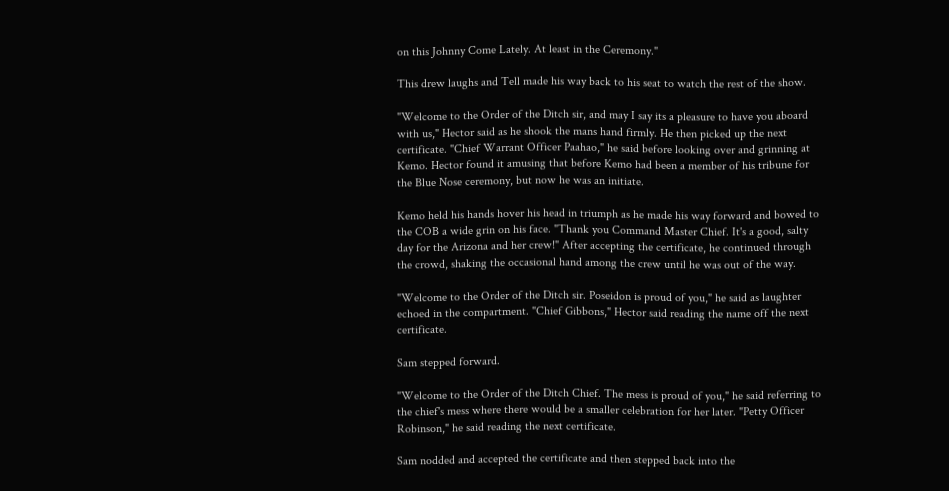on this Johnny Come Lately. At least in the Ceremony."

This drew laughs and Tell made his way back to his seat to watch the rest of the show.

"Welcome to the Order of the Ditch sir, and may I say its a pleasure to have you aboard with us," Hector said as he shook the mans hand firmly. He then picked up the next certificate. "Chief Warrant Officer Paahao," he said before looking over and grinning at Kemo. Hector found it amusing that before Kemo had been a member of his tribune for the Blue Nose ceremony, but now he was an initiate.

Kemo held his hands hover his head in triumph as he made his way forward and bowed to the COB a wide grin on his face. "Thank you Command Master Chief. It's a good, salty day for the Arizona and her crew!" After accepting the certificate, he continued through the crowd, shaking the occasional hand among the crew until he was out of the way.

"Welcome to the Order of the Ditch sir. Poseidon is proud of you," he said as laughter echoed in the compartment. "Chief Gibbons," Hector said reading the name off the next certificate.

Sam stepped forward.

"Welcome to the Order of the Ditch Chief. The mess is proud of you," he said referring to the chief's mess where there would be a smaller celebration for her later. "Petty Officer Robinson," he said reading the next certificate.

Sam nodded and accepted the certificate and then stepped back into the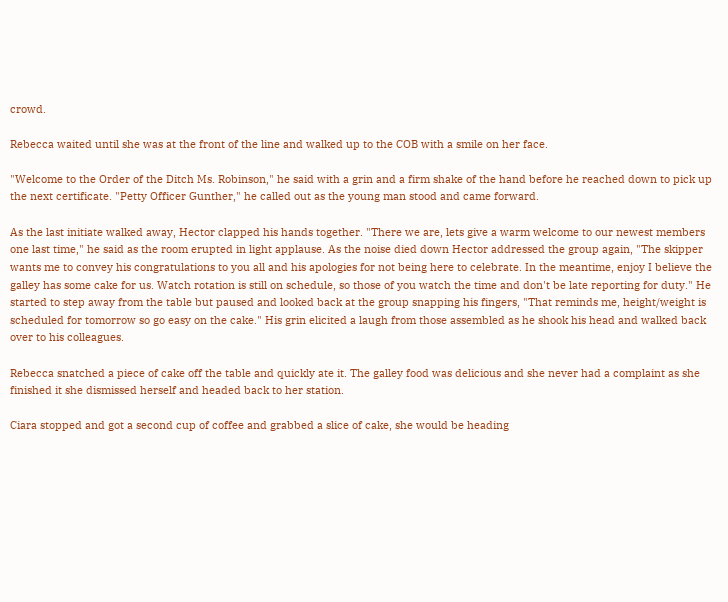crowd.

Rebecca waited until she was at the front of the line and walked up to the COB with a smile on her face.

"Welcome to the Order of the Ditch Ms. Robinson," he said with a grin and a firm shake of the hand before he reached down to pick up the next certificate. "Petty Officer Gunther," he called out as the young man stood and came forward.

As the last initiate walked away, Hector clapped his hands together. "There we are, lets give a warm welcome to our newest members one last time," he said as the room erupted in light applause. As the noise died down Hector addressed the group again, "The skipper wants me to convey his congratulations to you all and his apologies for not being here to celebrate. In the meantime, enjoy I believe the galley has some cake for us. Watch rotation is still on schedule, so those of you watch the time and don't be late reporting for duty." He started to step away from the table but paused and looked back at the group snapping his fingers, "That reminds me, height/weight is scheduled for tomorrow so go easy on the cake." His grin elicited a laugh from those assembled as he shook his head and walked back over to his colleagues.

Rebecca snatched a piece of cake off the table and quickly ate it. The galley food was delicious and she never had a complaint as she finished it she dismissed herself and headed back to her station.

Ciara stopped and got a second cup of coffee and grabbed a slice of cake, she would be heading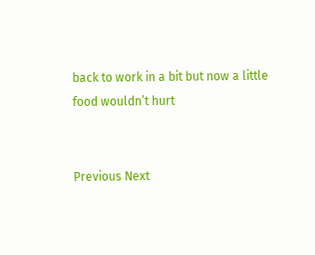back to work in a bit but now a little food wouldn’t hurt


Previous Next